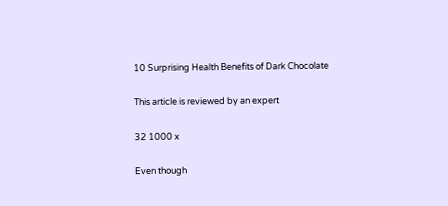10 Surprising Health Benefits of Dark Chocolate

This article is reviewed by an expert

32 1000 x

Even though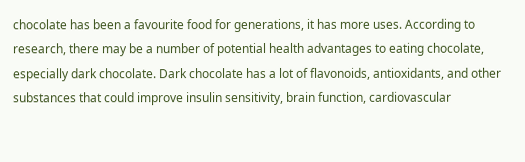chocolate has been a favourite food for generations, it has more uses. According to research, there may be a number of potential health advantages to eating chocolate, especially dark chocolate. Dark chocolate has a lot of flavonoids, antioxidants, and other substances that could improve insulin sensitivity, brain function, cardiovascular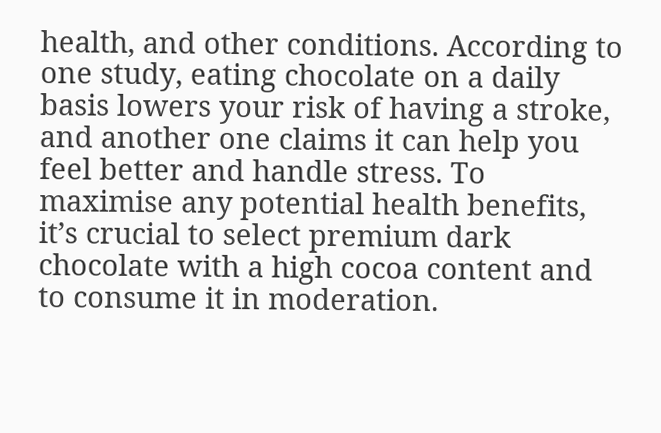health, and other conditions. According to one study, eating chocolate on a daily basis lowers your risk of having a stroke, and another one claims it can help you feel better and handle stress. To maximise any potential health benefits, it’s crucial to select premium dark chocolate with a high cocoa content and to consume it in moderation.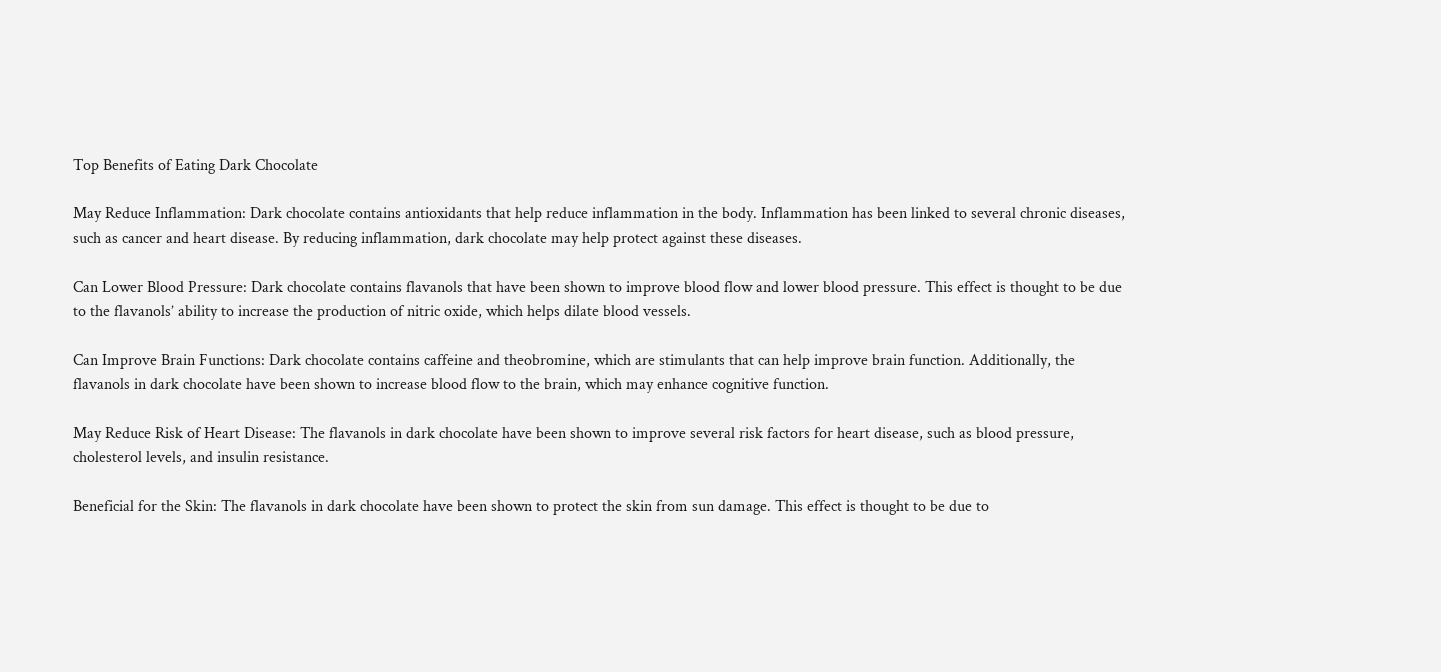Top Benefits of Eating Dark Chocolate

May Reduce Inflammation: Dark chocolate contains antioxidants that help reduce inflammation in the body. Inflammation has been linked to several chronic diseases, such as cancer and heart disease. By reducing inflammation, dark chocolate may help protect against these diseases.

Can Lower Blood Pressure: Dark chocolate contains flavanols that have been shown to improve blood flow and lower blood pressure. This effect is thought to be due to the flavanols’ ability to increase the production of nitric oxide, which helps dilate blood vessels.

Can Improve Brain Functions: Dark chocolate contains caffeine and theobromine, which are stimulants that can help improve brain function. Additionally, the flavanols in dark chocolate have been shown to increase blood flow to the brain, which may enhance cognitive function.

May Reduce Risk of Heart Disease: The flavanols in dark chocolate have been shown to improve several risk factors for heart disease, such as blood pressure, cholesterol levels, and insulin resistance.

Beneficial for the Skin: The flavanols in dark chocolate have been shown to protect the skin from sun damage. This effect is thought to be due to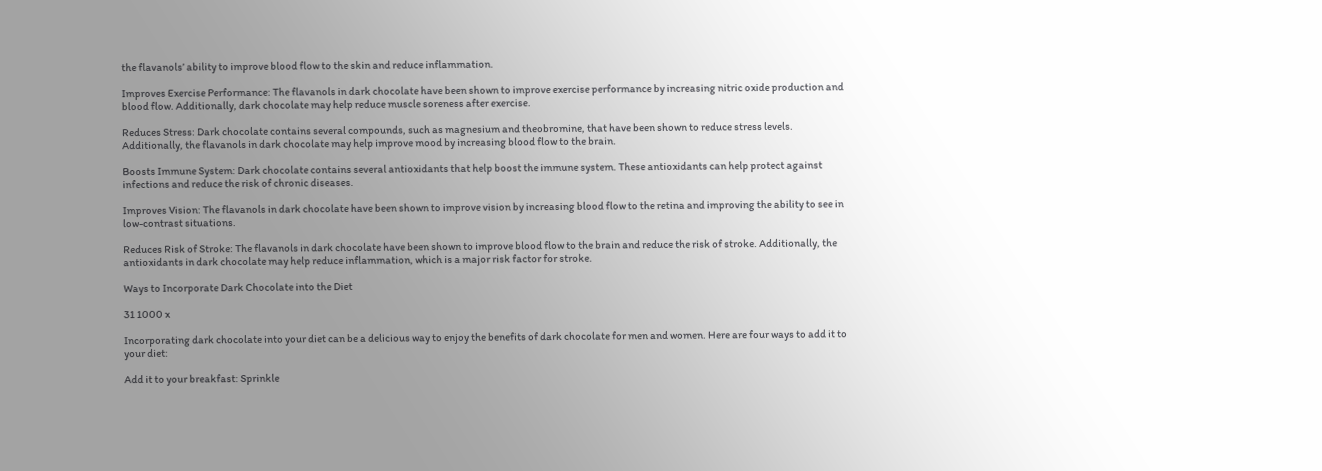the flavanols’ ability to improve blood flow to the skin and reduce inflammation.

Improves Exercise Performance: The flavanols in dark chocolate have been shown to improve exercise performance by increasing nitric oxide production and blood flow. Additionally, dark chocolate may help reduce muscle soreness after exercise.

Reduces Stress: Dark chocolate contains several compounds, such as magnesium and theobromine, that have been shown to reduce stress levels. Additionally, the flavanols in dark chocolate may help improve mood by increasing blood flow to the brain.

Boosts Immune System: Dark chocolate contains several antioxidants that help boost the immune system. These antioxidants can help protect against infections and reduce the risk of chronic diseases.

Improves Vision: The flavanols in dark chocolate have been shown to improve vision by increasing blood flow to the retina and improving the ability to see in low-contrast situations.

Reduces Risk of Stroke: The flavanols in dark chocolate have been shown to improve blood flow to the brain and reduce the risk of stroke. Additionally, the antioxidants in dark chocolate may help reduce inflammation, which is a major risk factor for stroke.

Ways to Incorporate Dark Chocolate into the Diet

31 1000 x

Incorporating dark chocolate into your diet can be a delicious way to enjoy the benefits of dark chocolate for men and women. Here are four ways to add it to your diet:

Add it to your breakfast: Sprinkle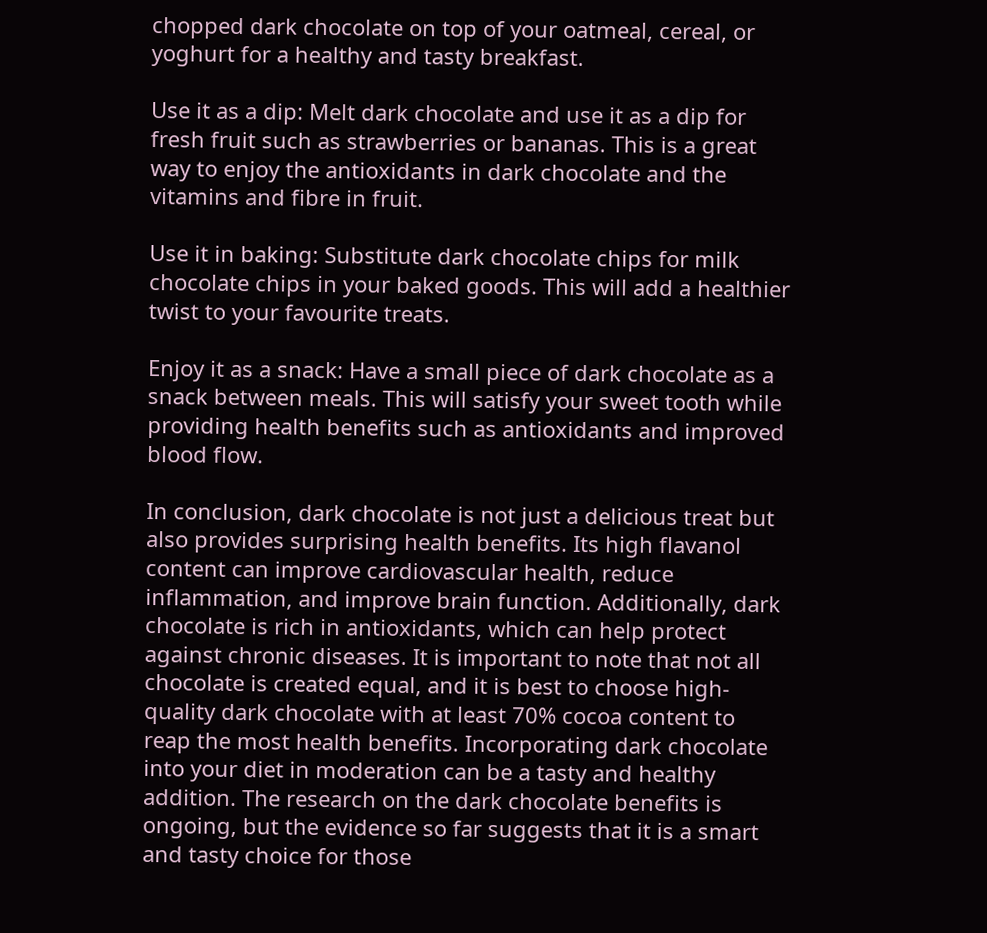chopped dark chocolate on top of your oatmeal, cereal, or yoghurt for a healthy and tasty breakfast.

Use it as a dip: Melt dark chocolate and use it as a dip for fresh fruit such as strawberries or bananas. This is a great way to enjoy the antioxidants in dark chocolate and the vitamins and fibre in fruit.

Use it in baking: Substitute dark chocolate chips for milk chocolate chips in your baked goods. This will add a healthier twist to your favourite treats.

Enjoy it as a snack: Have a small piece of dark chocolate as a snack between meals. This will satisfy your sweet tooth while providing health benefits such as antioxidants and improved blood flow.

In conclusion, dark chocolate is not just a delicious treat but also provides surprising health benefits. Its high flavanol content can improve cardiovascular health, reduce inflammation, and improve brain function. Additionally, dark chocolate is rich in antioxidants, which can help protect against chronic diseases. It is important to note that not all chocolate is created equal, and it is best to choose high-quality dark chocolate with at least 70% cocoa content to reap the most health benefits. Incorporating dark chocolate into your diet in moderation can be a tasty and healthy addition. The research on the dark chocolate benefits is ongoing, but the evidence so far suggests that it is a smart and tasty choice for those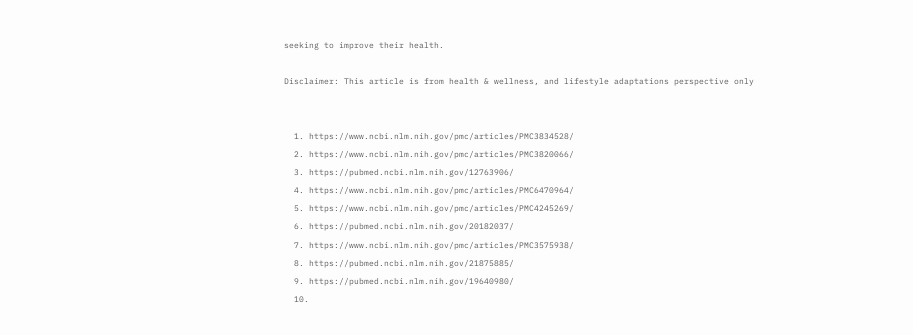seeking to improve their health.

Disclaimer: This article is from health & wellness, and lifestyle adaptations perspective only


  1. https://www.ncbi.nlm.nih.gov/pmc/articles/PMC3834528/
  2. https://www.ncbi.nlm.nih.gov/pmc/articles/PMC3820066/
  3. https://pubmed.ncbi.nlm.nih.gov/12763906/
  4. https://www.ncbi.nlm.nih.gov/pmc/articles/PMC6470964/
  5. https://www.ncbi.nlm.nih.gov/pmc/articles/PMC4245269/
  6. https://pubmed.ncbi.nlm.nih.gov/20182037/
  7. https://www.ncbi.nlm.nih.gov/pmc/articles/PMC3575938/
  8. https://pubmed.ncbi.nlm.nih.gov/21875885/
  9. https://pubmed.ncbi.nlm.nih.gov/19640980/
  10.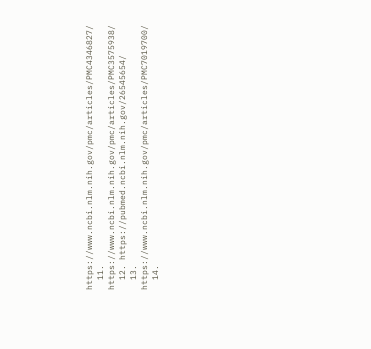https://www.ncbi.nlm.nih.gov/pmc/articles/PMC4346827/
  11. https://www.ncbi.nlm.nih.gov/pmc/articles/PMC3575938/
  12. https://pubmed.ncbi.nlm.nih.gov/26545654/
  13. https://www.ncbi.nlm.nih.gov/pmc/articles/PMC7019700/
  14.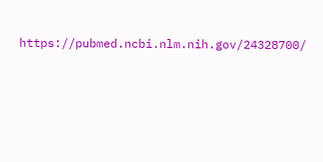https://pubmed.ncbi.nlm.nih.gov/24328700/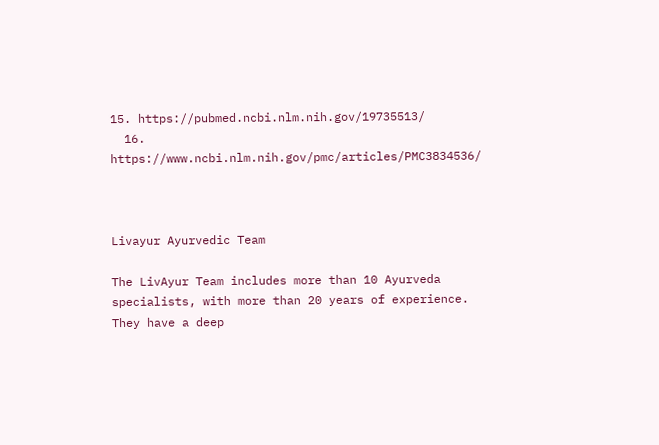15. https://pubmed.ncbi.nlm.nih.gov/19735513/
  16. https://www.ncbi.nlm.nih.gov/pmc/articles/PMC3834536/



Livayur Ayurvedic Team

The LivAyur Team includes more than 10 Ayurveda specialists, with more than 20 years of experience. They have a deep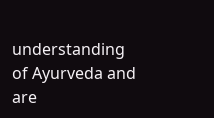understanding of Ayurveda and are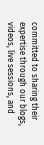committed to sharing their expertise through our blogs, videos, live sessions, and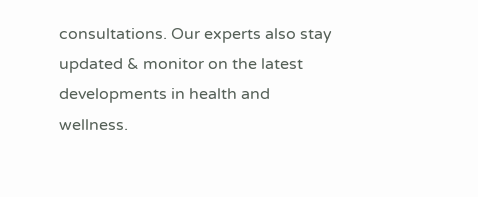consultations. Our experts also stay updated & monitor on the latest developments in health and wellness.